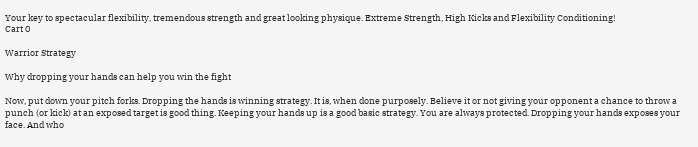Your key to spectacular flexibility, tremendous strength and great looking physique. Extreme Strength, High Kicks and Flexibility Conditioning!
Cart 0

Warrior Strategy

Why dropping your hands can help you win the fight

Now, put down your pitch forks. Dropping the hands is winning strategy. It is, when done purposely. Believe it or not giving your opponent a chance to throw a punch (or kick) at an exposed target is good thing. Keeping your hands up is a good basic strategy. You are always protected. Dropping your hands exposes your face. And who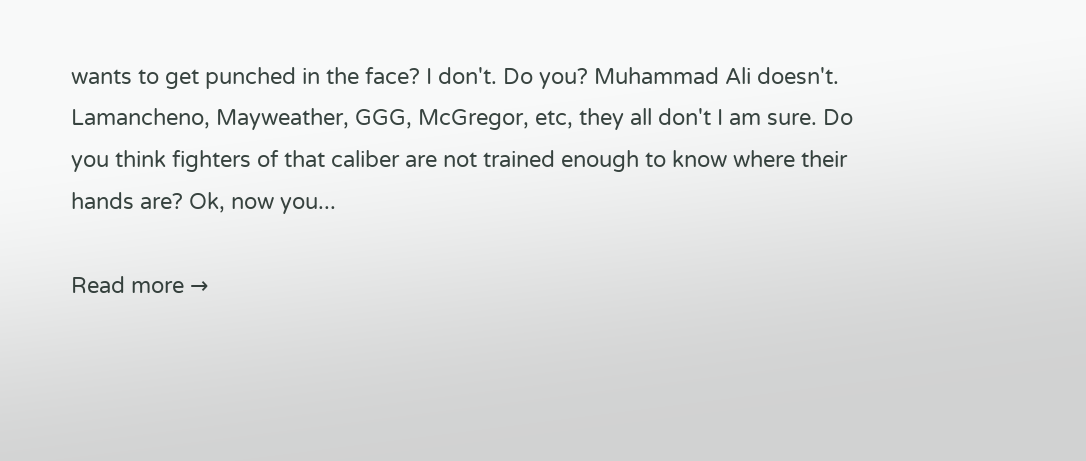wants to get punched in the face? I don't. Do you? Muhammad Ali doesn't. Lamancheno, Mayweather, GGG, McGregor, etc, they all don't I am sure. Do you think fighters of that caliber are not trained enough to know where their hands are? Ok, now you...

Read more →